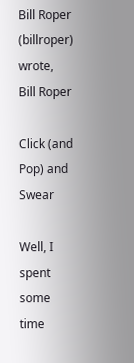Bill Roper (billroper) wrote,
Bill Roper

Click (and Pop) and Swear

Well, I spent some time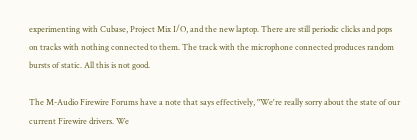experimenting with Cubase, Project Mix I/O, and the new laptop. There are still periodic clicks and pops on tracks with nothing connected to them. The track with the microphone connected produces random bursts of static. All this is not good.

The M-Audio Firewire Forums have a note that says effectively, "We're really sorry about the state of our current Firewire drivers. We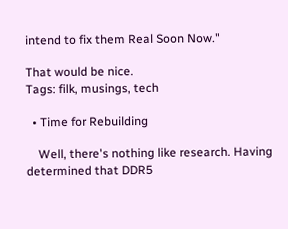intend to fix them Real Soon Now."

That would be nice.
Tags: filk, musings, tech

  • Time for Rebuilding

    Well, there's nothing like research. Having determined that DDR5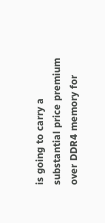is going to carry a substantial price premium over DDR4 memory for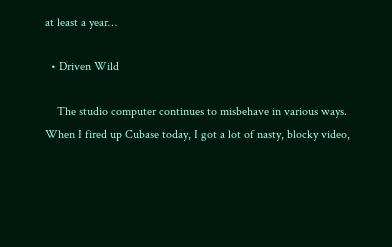at least a year…

  • Driven Wild

    The studio computer continues to misbehave in various ways. When I fired up Cubase today, I got a lot of nasty, blocky video,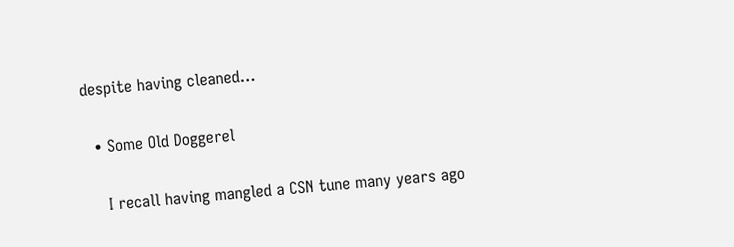despite having cleaned…

  • Some Old Doggerel

    I recall having mangled a CSN tune many years ago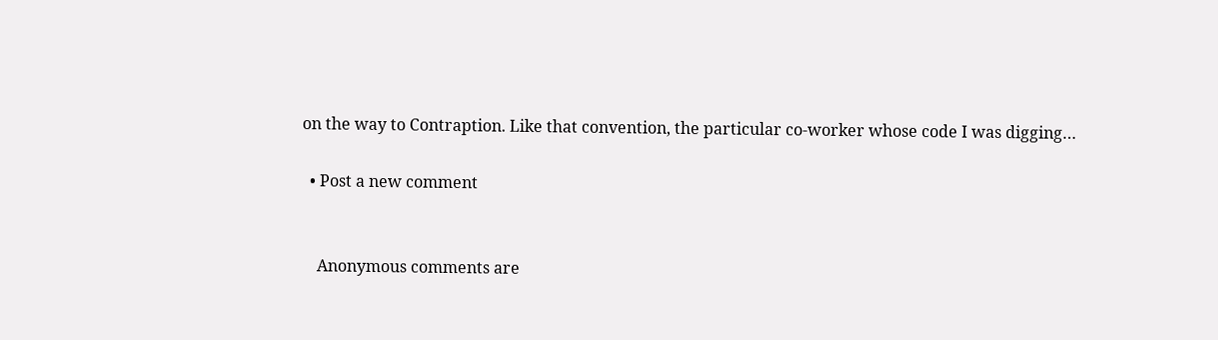on the way to Contraption. Like that convention, the particular co-worker whose code I was digging…

  • Post a new comment


    Anonymous comments are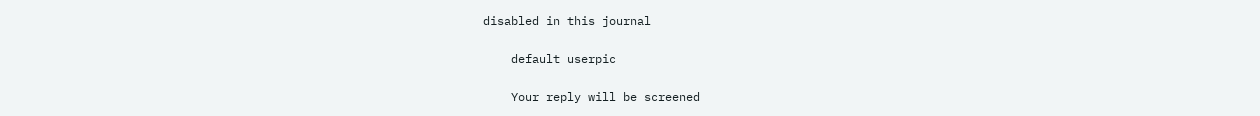disabled in this journal

    default userpic

    Your reply will be screened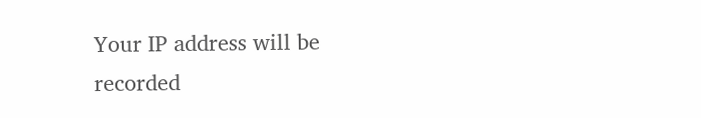Your IP address will be recorded